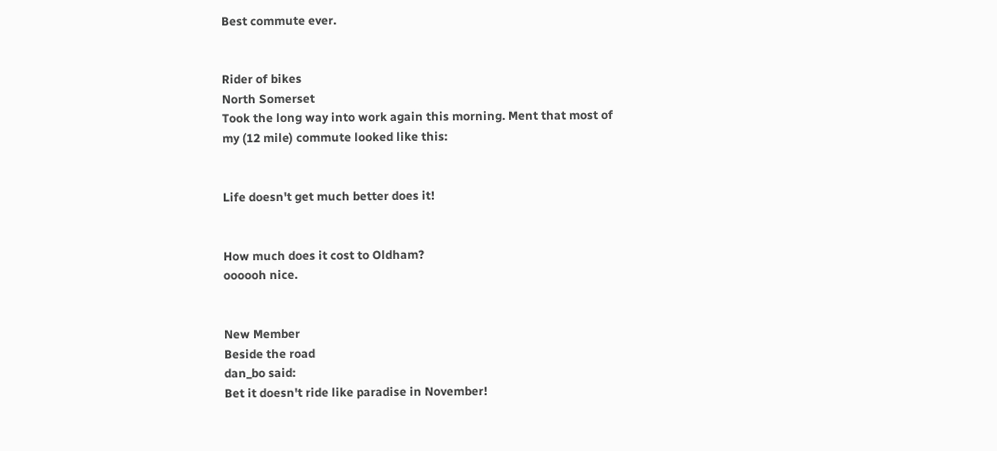Best commute ever.


Rider of bikes
North Somerset
Took the long way into work again this morning. Ment that most of my (12 mile) commute looked like this:


Life doesn't get much better does it!


How much does it cost to Oldham?
oooooh nice.


New Member
Beside the road
dan_bo said:
Bet it doesn't ride like paradise in November!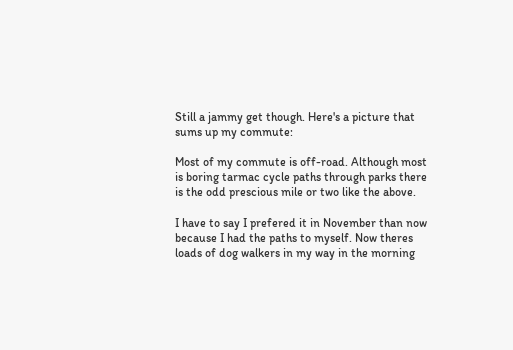Still a jammy get though. Here's a picture that sums up my commute:

Most of my commute is off-road. Although most is boring tarmac cycle paths through parks there is the odd prescious mile or two like the above.

I have to say I prefered it in November than now because I had the paths to myself. Now theres loads of dog walkers in my way in the morning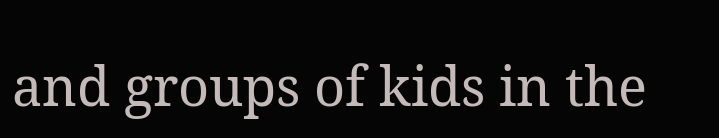and groups of kids in the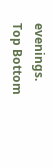evenings.
Top Bottom